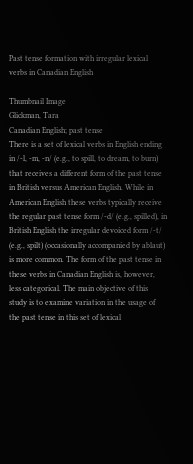Past tense formation with irregular lexical verbs in Canadian English

Thumbnail Image
Glickman, Tara
Canadian English; past tense
There is a set of lexical verbs in English ending in /-l, -m, -n/ (e.g., to spill, to dream, to burn) that receives a different form of the past tense in British versus American English. While in American English these verbs typically receive the regular past tense form /-d/ (e.g., spilled), in British English the irregular devoiced form /-t/ (e.g., spilt) (occasionally accompanied by ablaut) is more common. The form of the past tense in these verbs in Canadian English is, however, less categorical. The main objective of this study is to examine variation in the usage of the past tense in this set of lexical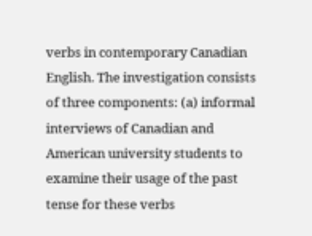verbs in contemporary Canadian English. The investigation consists of three components: (a) informal interviews of Canadian and American university students to examine their usage of the past tense for these verbs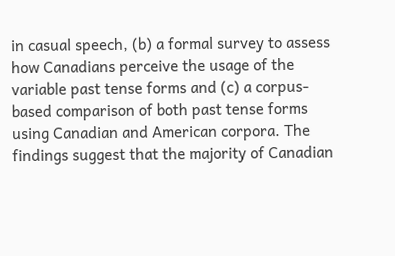in casual speech, (b) a formal survey to assess how Canadians perceive the usage of the variable past tense forms and (c) a corpus-based comparison of both past tense forms using Canadian and American corpora. The findings suggest that the majority of Canadian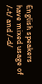English speakers have mixed usage of /-t/ and /-d/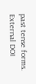past tense forms.
External DOI